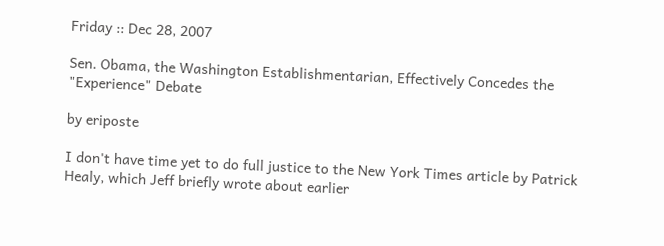Friday :: Dec 28, 2007

Sen. Obama, the Washington Establishmentarian, Effectively Concedes the "Experience" Debate

by eriposte

I don't have time yet to do full justice to the New York Times article by Patrick Healy, which Jeff briefly wrote about earlier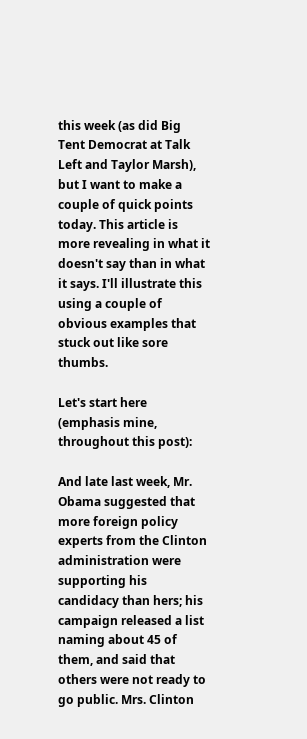this week (as did Big Tent Democrat at Talk Left and Taylor Marsh), but I want to make a couple of quick points today. This article is more revealing in what it doesn't say than in what it says. I'll illustrate this using a couple of obvious examples that stuck out like sore thumbs.

Let's start here (emphasis mine, throughout this post):

And late last week, Mr. Obama suggested that more foreign policy experts from the Clinton administration were supporting his candidacy than hers; his campaign released a list naming about 45 of them, and said that others were not ready to go public. Mrs. Clinton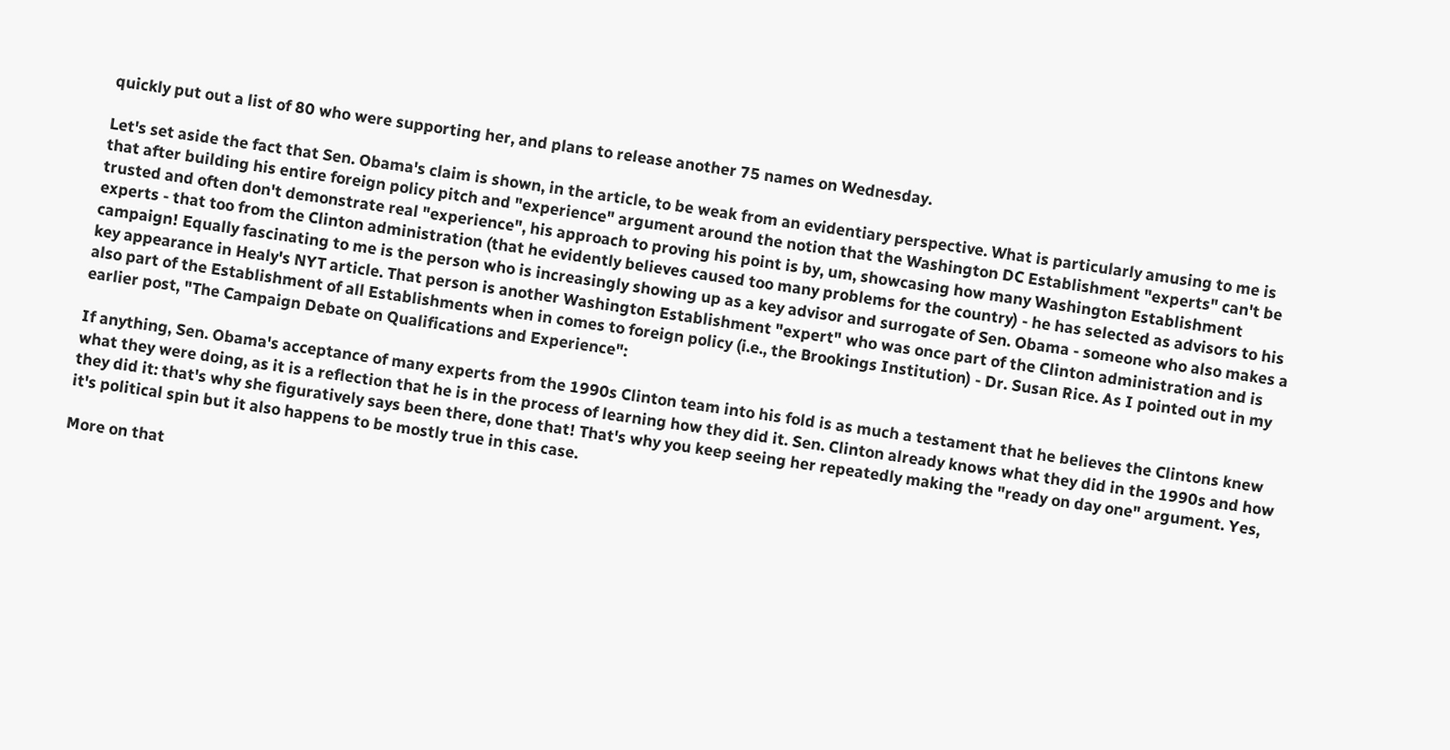quickly put out a list of 80 who were supporting her, and plans to release another 75 names on Wednesday.

Let's set aside the fact that Sen. Obama's claim is shown, in the article, to be weak from an evidentiary perspective. What is particularly amusing to me is that after building his entire foreign policy pitch and "experience" argument around the notion that the Washington DC Establishment "experts" can't be trusted and often don't demonstrate real "experience", his approach to proving his point is by, um, showcasing how many Washington Establishment experts - that too from the Clinton administration (that he evidently believes caused too many problems for the country) - he has selected as advisors to his campaign! Equally fascinating to me is the person who is increasingly showing up as a key advisor and surrogate of Sen. Obama - someone who also makes a key appearance in Healy's NYT article. That person is another Washington Establishment "expert" who was once part of the Clinton administration and is also part of the Establishment of all Establishments when in comes to foreign policy (i.e., the Brookings Institution) - Dr. Susan Rice. As I pointed out in my earlier post, "The Campaign Debate on Qualifications and Experience":

If anything, Sen. Obama's acceptance of many experts from the 1990s Clinton team into his fold is as much a testament that he believes the Clintons knew what they were doing, as it is a reflection that he is in the process of learning how they did it. Sen. Clinton already knows what they did in the 1990s and how they did it: that's why she figuratively says been there, done that! That's why you keep seeing her repeatedly making the "ready on day one" argument. Yes, it's political spin but it also happens to be mostly true in this case.

More on that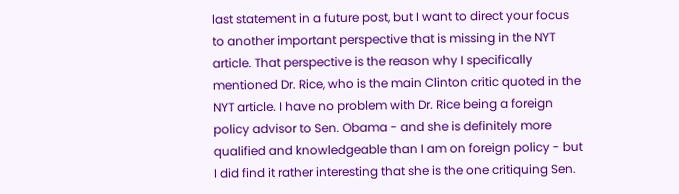last statement in a future post, but I want to direct your focus to another important perspective that is missing in the NYT article. That perspective is the reason why I specifically mentioned Dr. Rice, who is the main Clinton critic quoted in the NYT article. I have no problem with Dr. Rice being a foreign policy advisor to Sen. Obama - and she is definitely more qualified and knowledgeable than I am on foreign policy - but I did find it rather interesting that she is the one critiquing Sen.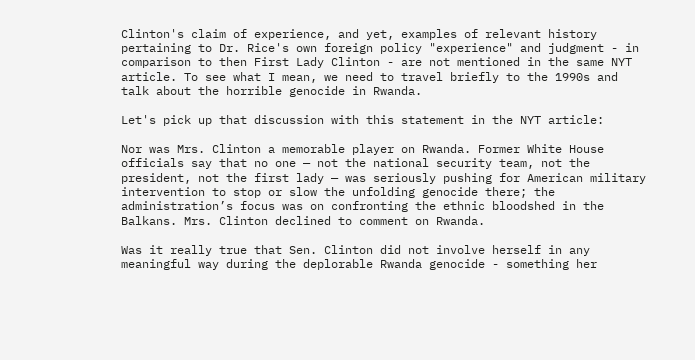Clinton's claim of experience, and yet, examples of relevant history pertaining to Dr. Rice's own foreign policy "experience" and judgment - in comparison to then First Lady Clinton - are not mentioned in the same NYT article. To see what I mean, we need to travel briefly to the 1990s and talk about the horrible genocide in Rwanda.

Let's pick up that discussion with this statement in the NYT article:

Nor was Mrs. Clinton a memorable player on Rwanda. Former White House officials say that no one — not the national security team, not the president, not the first lady — was seriously pushing for American military intervention to stop or slow the unfolding genocide there; the administration’s focus was on confronting the ethnic bloodshed in the Balkans. Mrs. Clinton declined to comment on Rwanda.

Was it really true that Sen. Clinton did not involve herself in any meaningful way during the deplorable Rwanda genocide - something her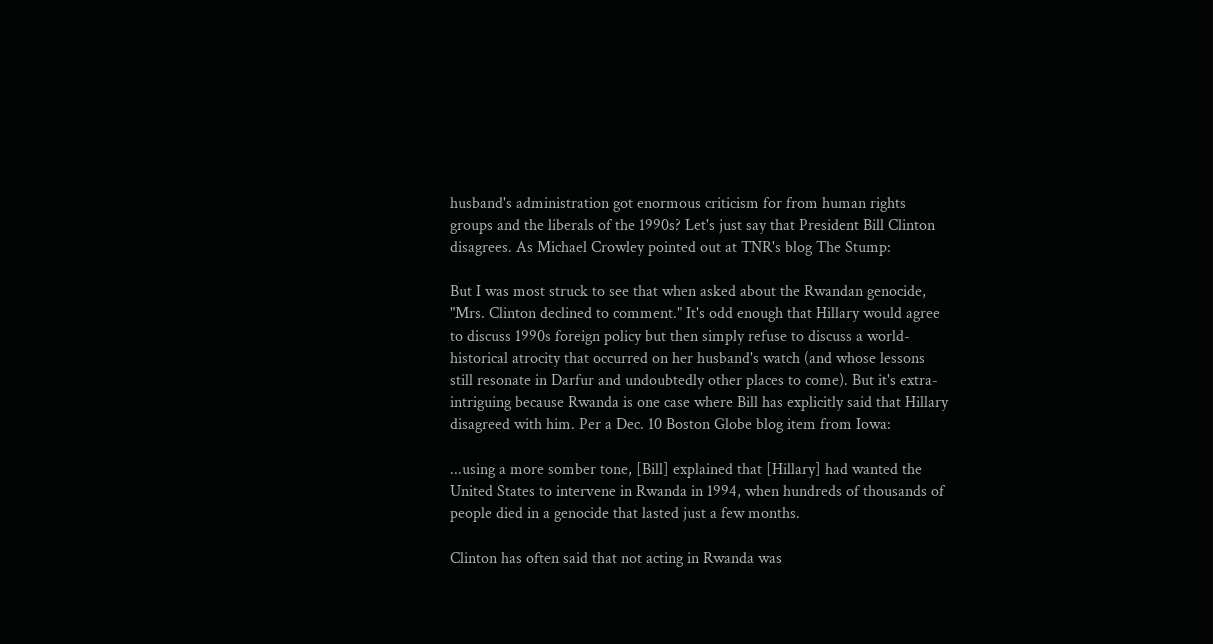husband's administration got enormous criticism for from human rights groups and the liberals of the 1990s? Let's just say that President Bill Clinton disagrees. As Michael Crowley pointed out at TNR's blog The Stump:

But I was most struck to see that when asked about the Rwandan genocide, "Mrs. Clinton declined to comment." It's odd enough that Hillary would agree to discuss 1990s foreign policy but then simply refuse to discuss a world-historical atrocity that occurred on her husband's watch (and whose lessons still resonate in Darfur and undoubtedly other places to come). But it's extra-intriguing because Rwanda is one case where Bill has explicitly said that Hillary disagreed with him. Per a Dec. 10 Boston Globe blog item from Iowa:

...using a more somber tone, [Bill] explained that [Hillary] had wanted the United States to intervene in Rwanda in 1994, when hundreds of thousands of people died in a genocide that lasted just a few months.

Clinton has often said that not acting in Rwanda was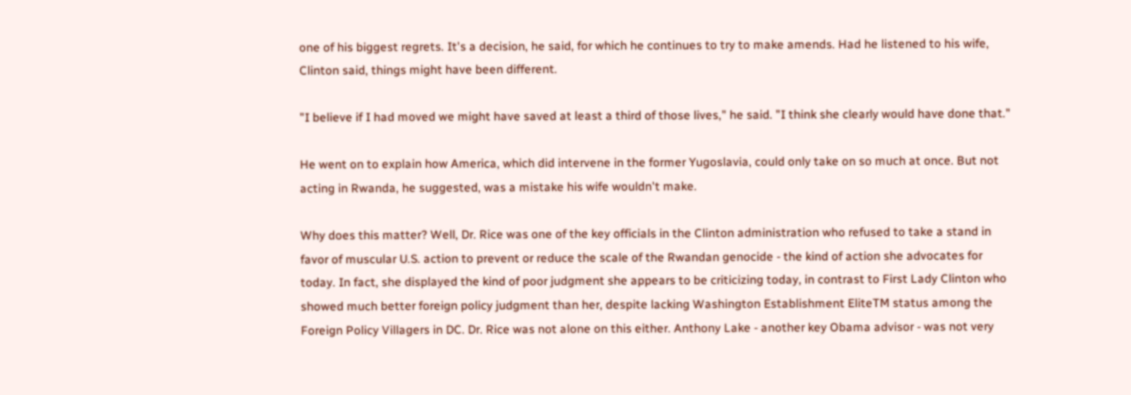one of his biggest regrets. It's a decision, he said, for which he continues to try to make amends. Had he listened to his wife, Clinton said, things might have been different.

"I believe if I had moved we might have saved at least a third of those lives," he said. "I think she clearly would have done that."

He went on to explain how America, which did intervene in the former Yugoslavia, could only take on so much at once. But not acting in Rwanda, he suggested, was a mistake his wife wouldn't make.

Why does this matter? Well, Dr. Rice was one of the key officials in the Clinton administration who refused to take a stand in favor of muscular U.S. action to prevent or reduce the scale of the Rwandan genocide - the kind of action she advocates for today. In fact, she displayed the kind of poor judgment she appears to be criticizing today, in contrast to First Lady Clinton who showed much better foreign policy judgment than her, despite lacking Washington Establishment EliteTM status among the Foreign Policy Villagers in DC. Dr. Rice was not alone on this either. Anthony Lake - another key Obama advisor - was not very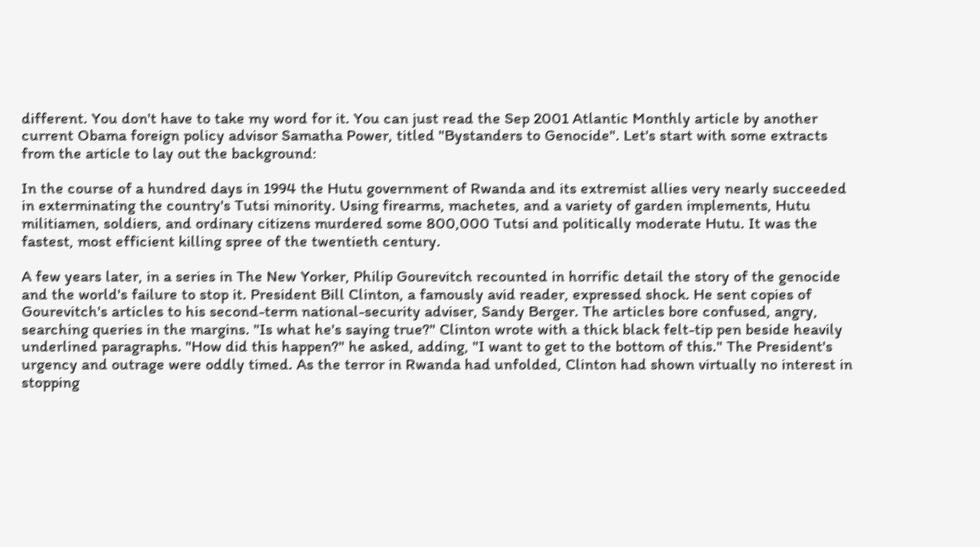different. You don't have to take my word for it. You can just read the Sep 2001 Atlantic Monthly article by another current Obama foreign policy advisor Samatha Power, titled "Bystanders to Genocide". Let's start with some extracts from the article to lay out the background:

In the course of a hundred days in 1994 the Hutu government of Rwanda and its extremist allies very nearly succeeded in exterminating the country's Tutsi minority. Using firearms, machetes, and a variety of garden implements, Hutu militiamen, soldiers, and ordinary citizens murdered some 800,000 Tutsi and politically moderate Hutu. It was the fastest, most efficient killing spree of the twentieth century.

A few years later, in a series in The New Yorker, Philip Gourevitch recounted in horrific detail the story of the genocide and the world's failure to stop it. President Bill Clinton, a famously avid reader, expressed shock. He sent copies of Gourevitch's articles to his second-term national-security adviser, Sandy Berger. The articles bore confused, angry, searching queries in the margins. "Is what he's saying true?" Clinton wrote with a thick black felt-tip pen beside heavily underlined paragraphs. "How did this happen?" he asked, adding, "I want to get to the bottom of this." The President's urgency and outrage were oddly timed. As the terror in Rwanda had unfolded, Clinton had shown virtually no interest in stopping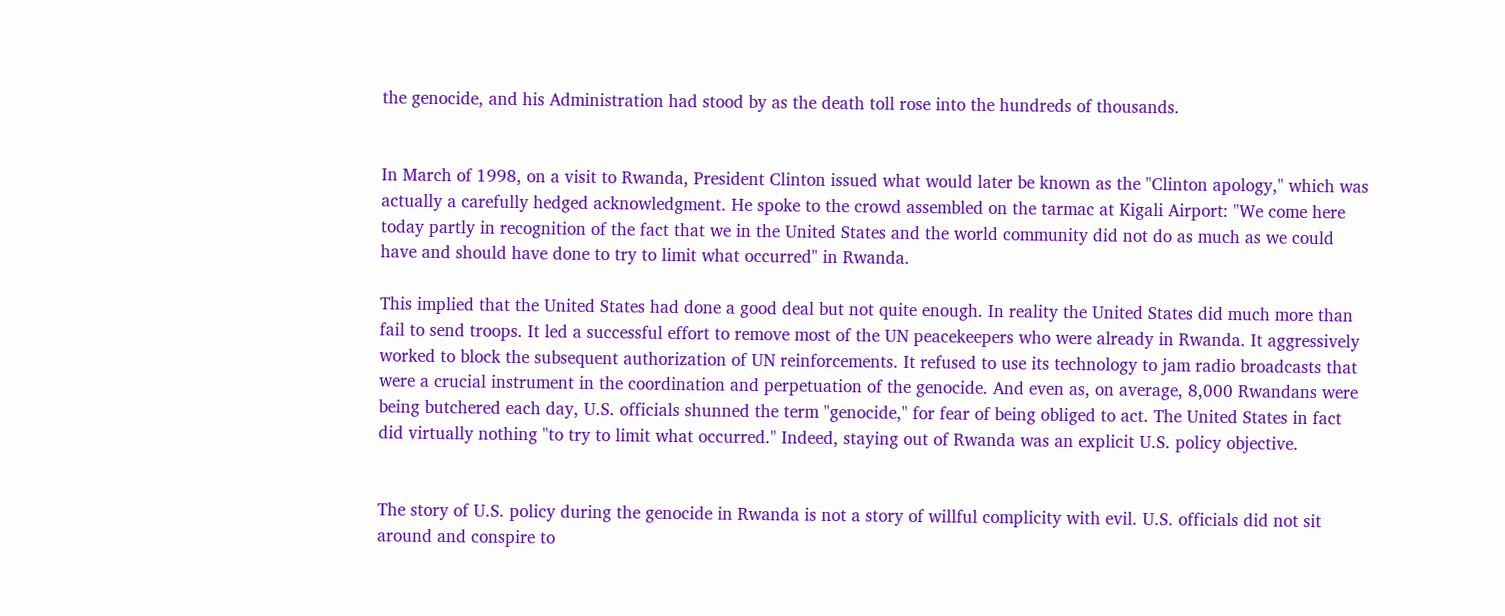the genocide, and his Administration had stood by as the death toll rose into the hundreds of thousands.


In March of 1998, on a visit to Rwanda, President Clinton issued what would later be known as the "Clinton apology," which was actually a carefully hedged acknowledgment. He spoke to the crowd assembled on the tarmac at Kigali Airport: "We come here today partly in recognition of the fact that we in the United States and the world community did not do as much as we could have and should have done to try to limit what occurred" in Rwanda.

This implied that the United States had done a good deal but not quite enough. In reality the United States did much more than fail to send troops. It led a successful effort to remove most of the UN peacekeepers who were already in Rwanda. It aggressively worked to block the subsequent authorization of UN reinforcements. It refused to use its technology to jam radio broadcasts that were a crucial instrument in the coordination and perpetuation of the genocide. And even as, on average, 8,000 Rwandans were being butchered each day, U.S. officials shunned the term "genocide," for fear of being obliged to act. The United States in fact did virtually nothing "to try to limit what occurred." Indeed, staying out of Rwanda was an explicit U.S. policy objective.


The story of U.S. policy during the genocide in Rwanda is not a story of willful complicity with evil. U.S. officials did not sit around and conspire to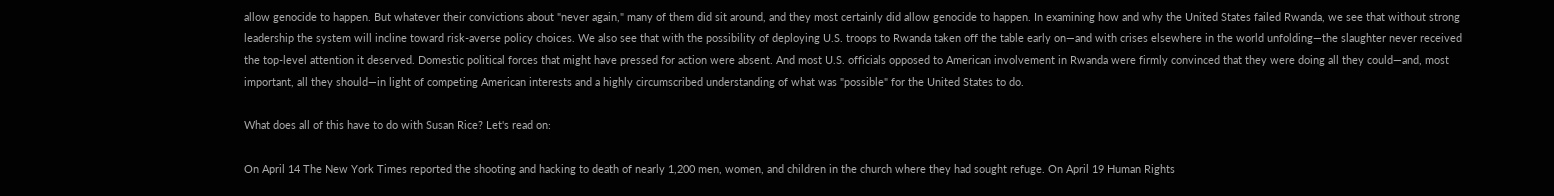allow genocide to happen. But whatever their convictions about "never again," many of them did sit around, and they most certainly did allow genocide to happen. In examining how and why the United States failed Rwanda, we see that without strong leadership the system will incline toward risk-averse policy choices. We also see that with the possibility of deploying U.S. troops to Rwanda taken off the table early on—and with crises elsewhere in the world unfolding—the slaughter never received the top-level attention it deserved. Domestic political forces that might have pressed for action were absent. And most U.S. officials opposed to American involvement in Rwanda were firmly convinced that they were doing all they could—and, most important, all they should—in light of competing American interests and a highly circumscribed understanding of what was "possible" for the United States to do.

What does all of this have to do with Susan Rice? Let's read on:

On April 14 The New York Times reported the shooting and hacking to death of nearly 1,200 men, women, and children in the church where they had sought refuge. On April 19 Human Rights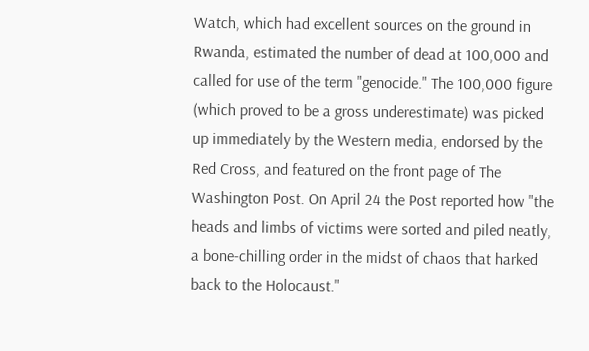Watch, which had excellent sources on the ground in Rwanda, estimated the number of dead at 100,000 and called for use of the term "genocide." The 100,000 figure (which proved to be a gross underestimate) was picked up immediately by the Western media, endorsed by the Red Cross, and featured on the front page of The Washington Post. On April 24 the Post reported how "the heads and limbs of victims were sorted and piled neatly, a bone-chilling order in the midst of chaos that harked back to the Holocaust."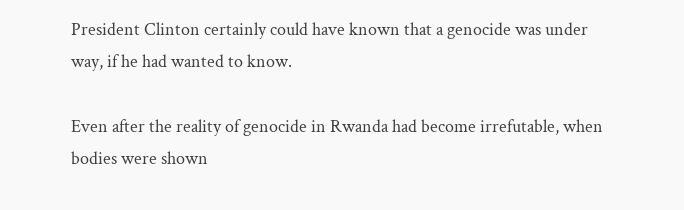President Clinton certainly could have known that a genocide was under way, if he had wanted to know.

Even after the reality of genocide in Rwanda had become irrefutable, when bodies were shown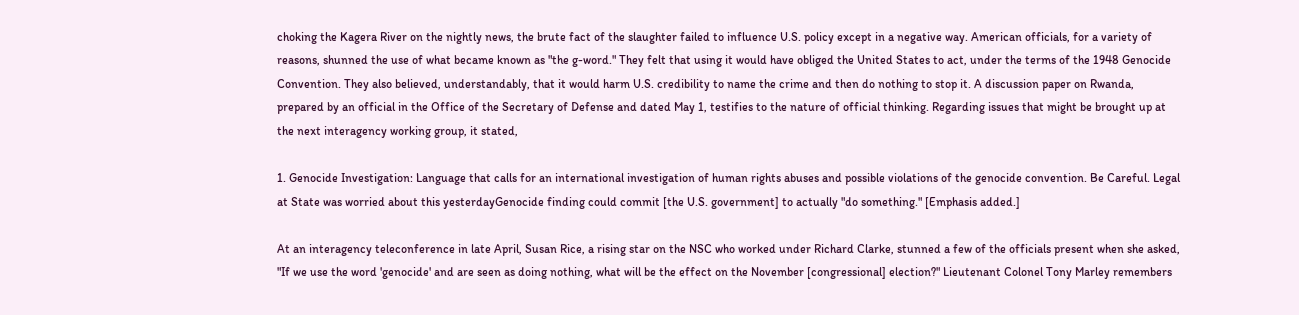choking the Kagera River on the nightly news, the brute fact of the slaughter failed to influence U.S. policy except in a negative way. American officials, for a variety of reasons, shunned the use of what became known as "the g-word." They felt that using it would have obliged the United States to act, under the terms of the 1948 Genocide Convention. They also believed, understandably, that it would harm U.S. credibility to name the crime and then do nothing to stop it. A discussion paper on Rwanda, prepared by an official in the Office of the Secretary of Defense and dated May 1, testifies to the nature of official thinking. Regarding issues that might be brought up at the next interagency working group, it stated,

1. Genocide Investigation: Language that calls for an international investigation of human rights abuses and possible violations of the genocide convention. Be Careful. Legal at State was worried about this yesterdayGenocide finding could commit [the U.S. government] to actually "do something." [Emphasis added.]

At an interagency teleconference in late April, Susan Rice, a rising star on the NSC who worked under Richard Clarke, stunned a few of the officials present when she asked, "If we use the word 'genocide' and are seen as doing nothing, what will be the effect on the November [congressional] election?" Lieutenant Colonel Tony Marley remembers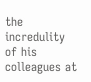the incredulity of his colleagues at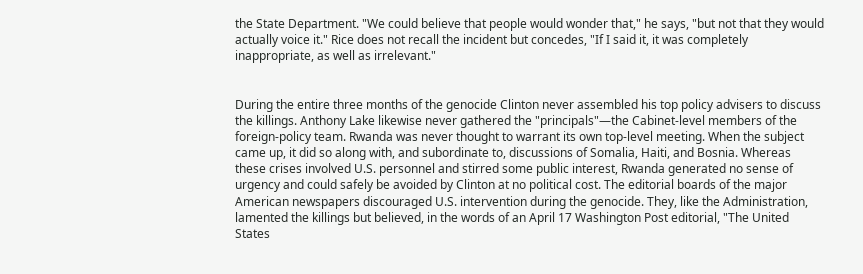the State Department. "We could believe that people would wonder that," he says, "but not that they would actually voice it." Rice does not recall the incident but concedes, "If I said it, it was completely inappropriate, as well as irrelevant."


During the entire three months of the genocide Clinton never assembled his top policy advisers to discuss the killings. Anthony Lake likewise never gathered the "principals"—the Cabinet-level members of the foreign-policy team. Rwanda was never thought to warrant its own top-level meeting. When the subject came up, it did so along with, and subordinate to, discussions of Somalia, Haiti, and Bosnia. Whereas these crises involved U.S. personnel and stirred some public interest, Rwanda generated no sense of urgency and could safely be avoided by Clinton at no political cost. The editorial boards of the major American newspapers discouraged U.S. intervention during the genocide. They, like the Administration, lamented the killings but believed, in the words of an April 17 Washington Post editorial, "The United States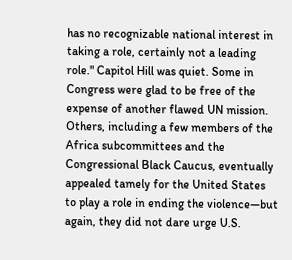has no recognizable national interest in taking a role, certainly not a leading role." Capitol Hill was quiet. Some in Congress were glad to be free of the expense of another flawed UN mission. Others, including a few members of the Africa subcommittees and the Congressional Black Caucus, eventually appealed tamely for the United States to play a role in ending the violence—but again, they did not dare urge U.S.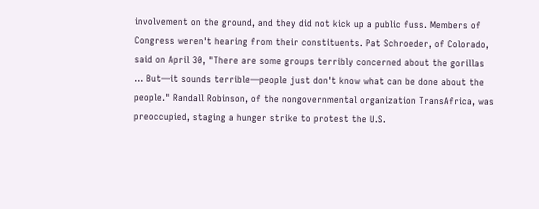involvement on the ground, and they did not kick up a public fuss. Members of Congress weren't hearing from their constituents. Pat Schroeder, of Colorado, said on April 30, "There are some groups terribly concerned about the gorillas ... But—it sounds terrible—people just don't know what can be done about the people." Randall Robinson, of the nongovernmental organization TransAfrica, was preoccupied, staging a hunger strike to protest the U.S.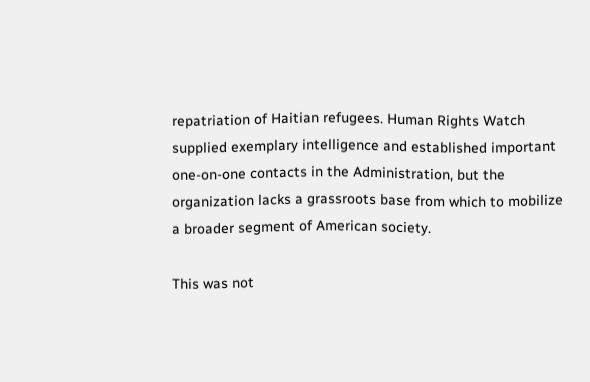repatriation of Haitian refugees. Human Rights Watch supplied exemplary intelligence and established important one-on-one contacts in the Administration, but the organization lacks a grassroots base from which to mobilize a broader segment of American society.

This was not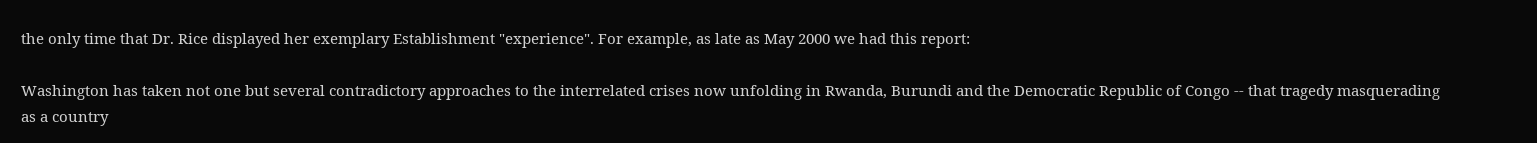the only time that Dr. Rice displayed her exemplary Establishment "experience". For example, as late as May 2000 we had this report:

Washington has taken not one but several contradictory approaches to the interrelated crises now unfolding in Rwanda, Burundi and the Democratic Republic of Congo -- that tragedy masquerading as a country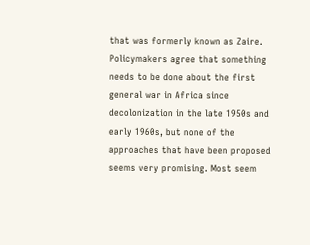that was formerly known as Zaire. Policymakers agree that something needs to be done about the first general war in Africa since decolonization in the late 1950s and early 1960s, but none of the approaches that have been proposed seems very promising. Most seem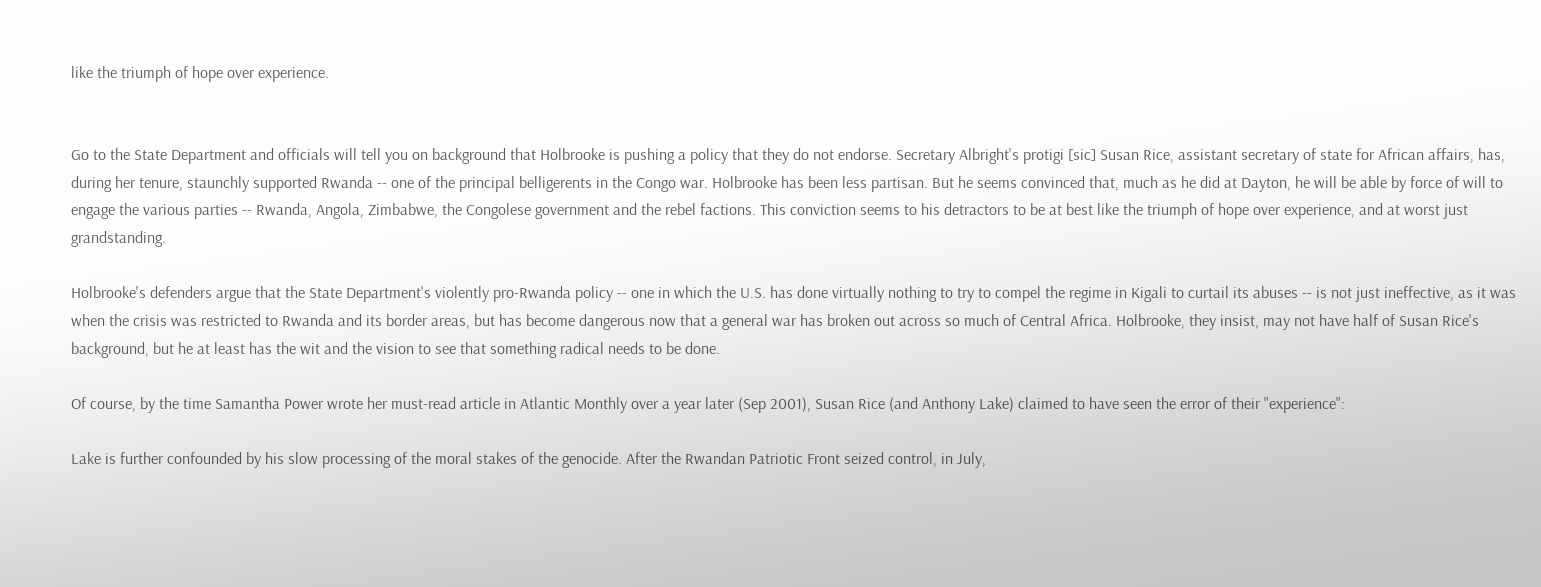like the triumph of hope over experience.


Go to the State Department and officials will tell you on background that Holbrooke is pushing a policy that they do not endorse. Secretary Albright's protigi [sic] Susan Rice, assistant secretary of state for African affairs, has, during her tenure, staunchly supported Rwanda -- one of the principal belligerents in the Congo war. Holbrooke has been less partisan. But he seems convinced that, much as he did at Dayton, he will be able by force of will to engage the various parties -- Rwanda, Angola, Zimbabwe, the Congolese government and the rebel factions. This conviction seems to his detractors to be at best like the triumph of hope over experience, and at worst just grandstanding.

Holbrooke's defenders argue that the State Department's violently pro-Rwanda policy -- one in which the U.S. has done virtually nothing to try to compel the regime in Kigali to curtail its abuses -- is not just ineffective, as it was when the crisis was restricted to Rwanda and its border areas, but has become dangerous now that a general war has broken out across so much of Central Africa. Holbrooke, they insist, may not have half of Susan Rice's background, but he at least has the wit and the vision to see that something radical needs to be done.

Of course, by the time Samantha Power wrote her must-read article in Atlantic Monthly over a year later (Sep 2001), Susan Rice (and Anthony Lake) claimed to have seen the error of their "experience":

Lake is further confounded by his slow processing of the moral stakes of the genocide. After the Rwandan Patriotic Front seized control, in July,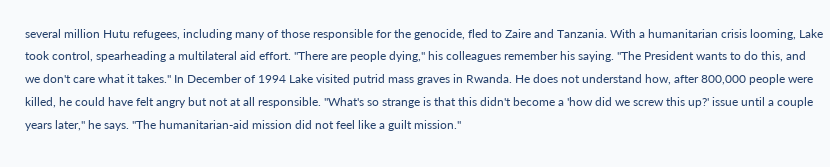several million Hutu refugees, including many of those responsible for the genocide, fled to Zaire and Tanzania. With a humanitarian crisis looming, Lake took control, spearheading a multilateral aid effort. "There are people dying," his colleagues remember his saying. "The President wants to do this, and we don't care what it takes." In December of 1994 Lake visited putrid mass graves in Rwanda. He does not understand how, after 800,000 people were killed, he could have felt angry but not at all responsible. "What's so strange is that this didn't become a 'how did we screw this up?' issue until a couple years later," he says. "The humanitarian-aid mission did not feel like a guilt mission."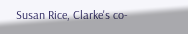Susan Rice, Clarke's co-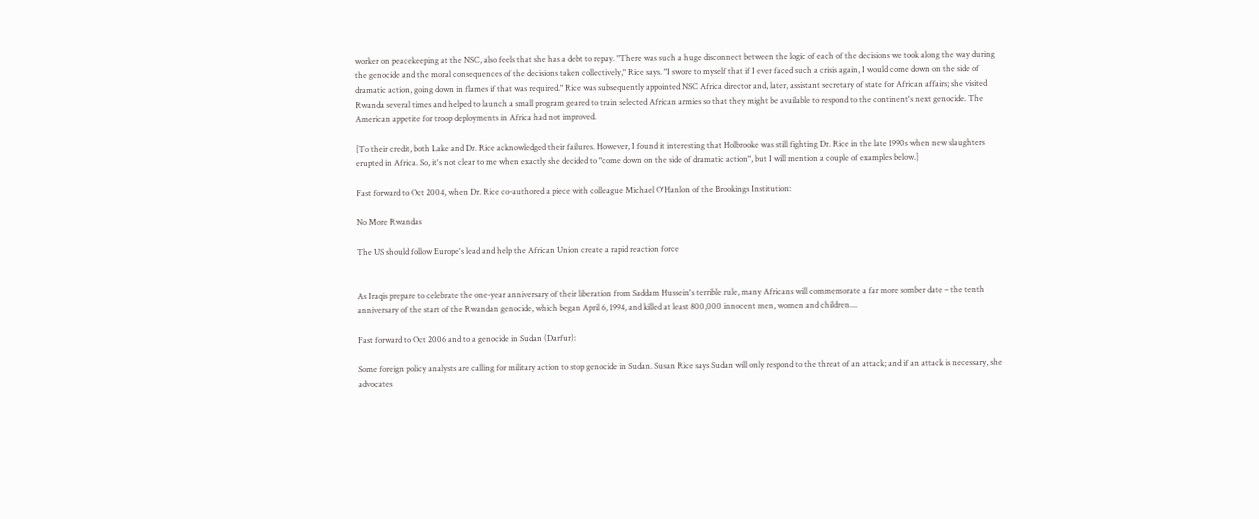worker on peacekeeping at the NSC, also feels that she has a debt to repay. "There was such a huge disconnect between the logic of each of the decisions we took along the way during the genocide and the moral consequences of the decisions taken collectively," Rice says. "I swore to myself that if I ever faced such a crisis again, I would come down on the side of dramatic action, going down in flames if that was required." Rice was subsequently appointed NSC Africa director and, later, assistant secretary of state for African affairs; she visited Rwanda several times and helped to launch a small program geared to train selected African armies so that they might be available to respond to the continent's next genocide. The American appetite for troop deployments in Africa had not improved.

[To their credit, both Lake and Dr. Rice acknowledged their failures. However, I found it interesting that Holbrooke was still fighting Dr. Rice in the late 1990s when new slaughters erupted in Africa. So, it's not clear to me when exactly she decided to "come down on the side of dramatic action", but I will mention a couple of examples below.]

Fast forward to Oct 2004, when Dr. Rice co-authored a piece with colleague Michael O'Hanlon of the Brookings Institution:

No More Rwandas

The US should follow Europe's lead and help the African Union create a rapid reaction force


As Iraqis prepare to celebrate the one-year anniversary of their liberation from Saddam Hussein's terrible rule, many Africans will commemorate a far more somber date – the tenth anniversary of the start of the Rwandan genocide, which began April 6, 1994, and killed at least 800,000 innocent men, women and children....

Fast forward to Oct 2006 and to a genocide in Sudan (Darfur):

Some foreign policy analysts are calling for military action to stop genocide in Sudan. Susan Rice says Sudan will only respond to the threat of an attack; and if an attack is necessary, she advocates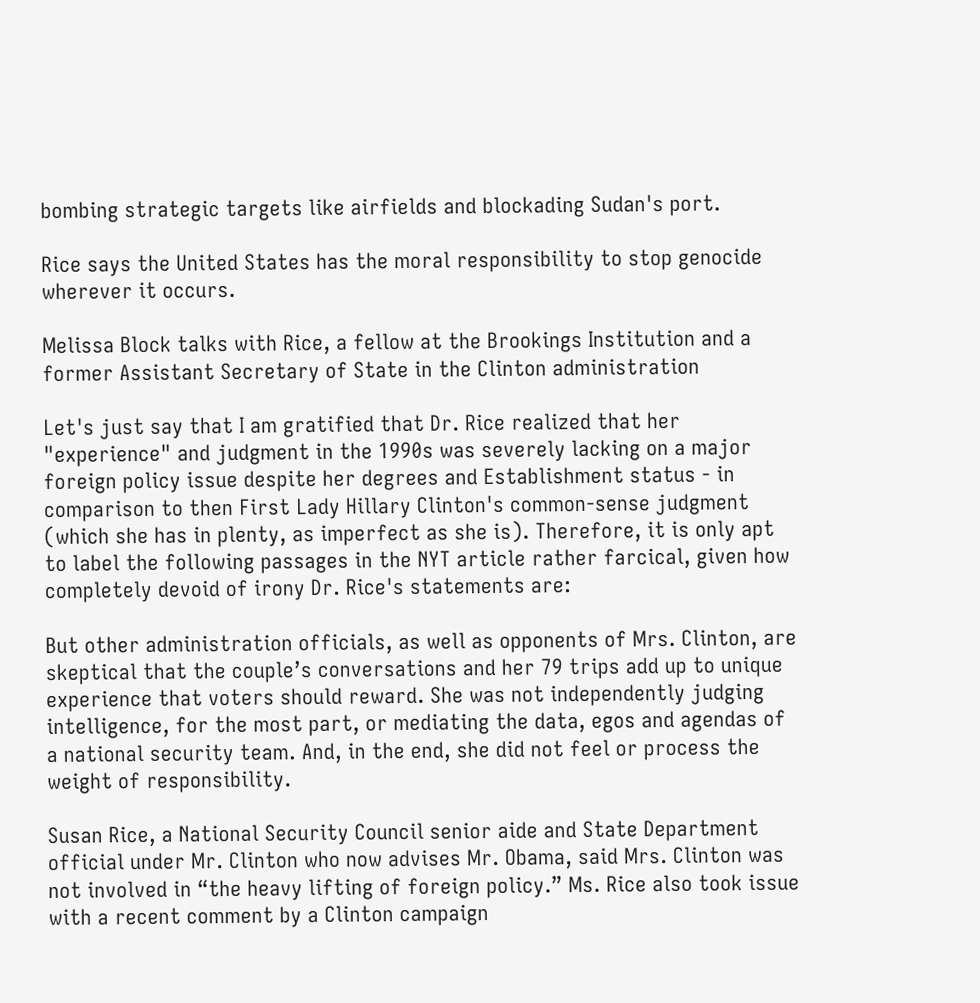bombing strategic targets like airfields and blockading Sudan's port.

Rice says the United States has the moral responsibility to stop genocide wherever it occurs.

Melissa Block talks with Rice, a fellow at the Brookings Institution and a former Assistant Secretary of State in the Clinton administration

Let's just say that I am gratified that Dr. Rice realized that her "experience" and judgment in the 1990s was severely lacking on a major foreign policy issue despite her degrees and Establishment status - in comparison to then First Lady Hillary Clinton's common-sense judgment (which she has in plenty, as imperfect as she is). Therefore, it is only apt to label the following passages in the NYT article rather farcical, given how completely devoid of irony Dr. Rice's statements are:

But other administration officials, as well as opponents of Mrs. Clinton, are skeptical that the couple’s conversations and her 79 trips add up to unique experience that voters should reward. She was not independently judging intelligence, for the most part, or mediating the data, egos and agendas of a national security team. And, in the end, she did not feel or process the weight of responsibility.

Susan Rice, a National Security Council senior aide and State Department official under Mr. Clinton who now advises Mr. Obama, said Mrs. Clinton was not involved in “the heavy lifting of foreign policy.” Ms. Rice also took issue with a recent comment by a Clinton campaign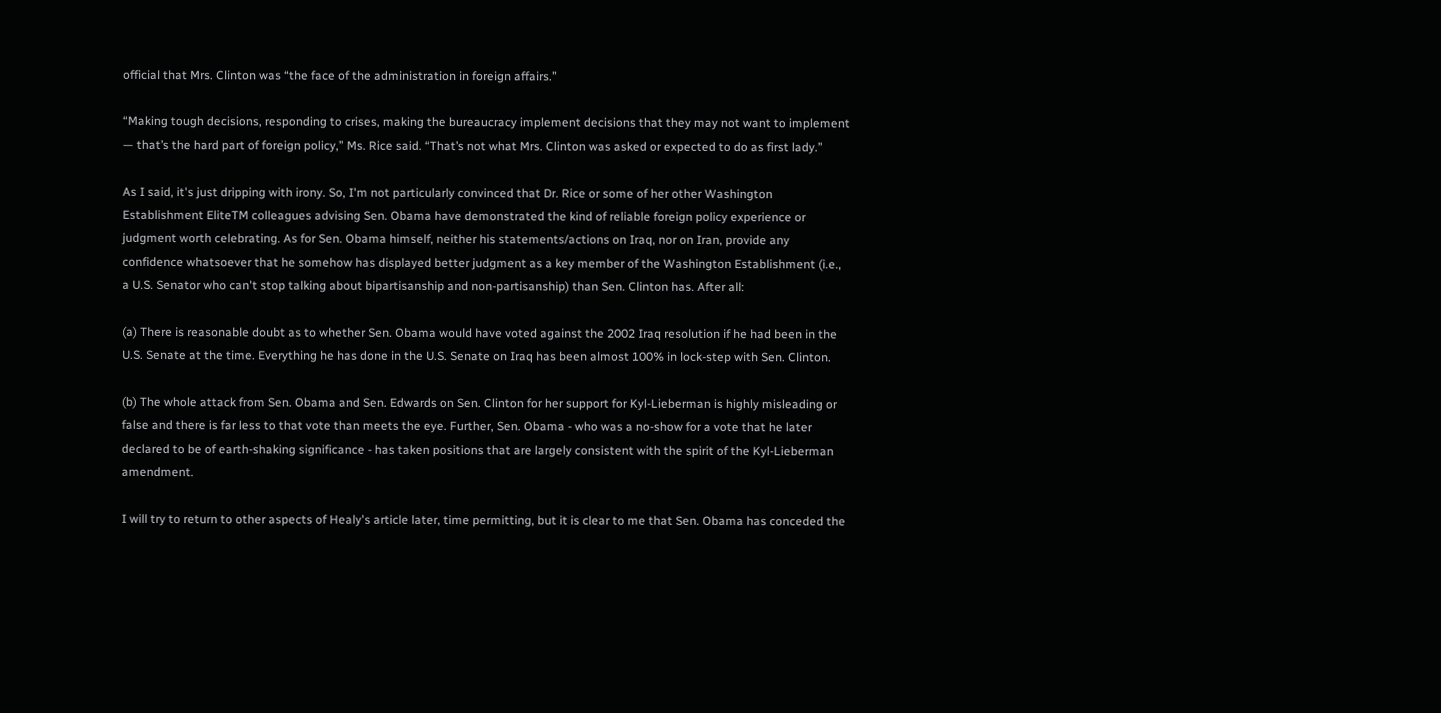official that Mrs. Clinton was “the face of the administration in foreign affairs.”

“Making tough decisions, responding to crises, making the bureaucracy implement decisions that they may not want to implement — that’s the hard part of foreign policy,” Ms. Rice said. “That’s not what Mrs. Clinton was asked or expected to do as first lady.”

As I said, it's just dripping with irony. So, I'm not particularly convinced that Dr. Rice or some of her other Washington Establishment EliteTM colleagues advising Sen. Obama have demonstrated the kind of reliable foreign policy experience or judgment worth celebrating. As for Sen. Obama himself, neither his statements/actions on Iraq, nor on Iran, provide any confidence whatsoever that he somehow has displayed better judgment as a key member of the Washington Establishment (i.e., a U.S. Senator who can't stop talking about bipartisanship and non-partisanship) than Sen. Clinton has. After all:

(a) There is reasonable doubt as to whether Sen. Obama would have voted against the 2002 Iraq resolution if he had been in the U.S. Senate at the time. Everything he has done in the U.S. Senate on Iraq has been almost 100% in lock-step with Sen. Clinton.

(b) The whole attack from Sen. Obama and Sen. Edwards on Sen. Clinton for her support for Kyl-Lieberman is highly misleading or false and there is far less to that vote than meets the eye. Further, Sen. Obama - who was a no-show for a vote that he later declared to be of earth-shaking significance - has taken positions that are largely consistent with the spirit of the Kyl-Lieberman amendment.

I will try to return to other aspects of Healy's article later, time permitting, but it is clear to me that Sen. Obama has conceded the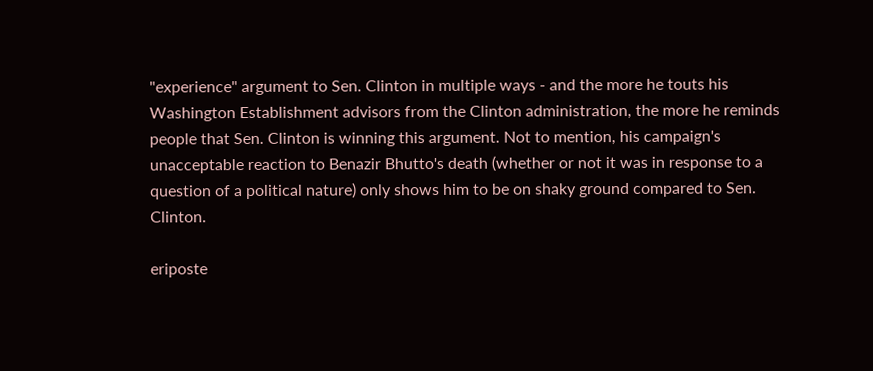"experience" argument to Sen. Clinton in multiple ways - and the more he touts his Washington Establishment advisors from the Clinton administration, the more he reminds people that Sen. Clinton is winning this argument. Not to mention, his campaign's unacceptable reaction to Benazir Bhutto's death (whether or not it was in response to a question of a political nature) only shows him to be on shaky ground compared to Sen. Clinton.

eriposte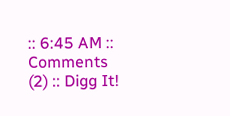:: 6:45 AM :: Comments (2) :: Digg It!